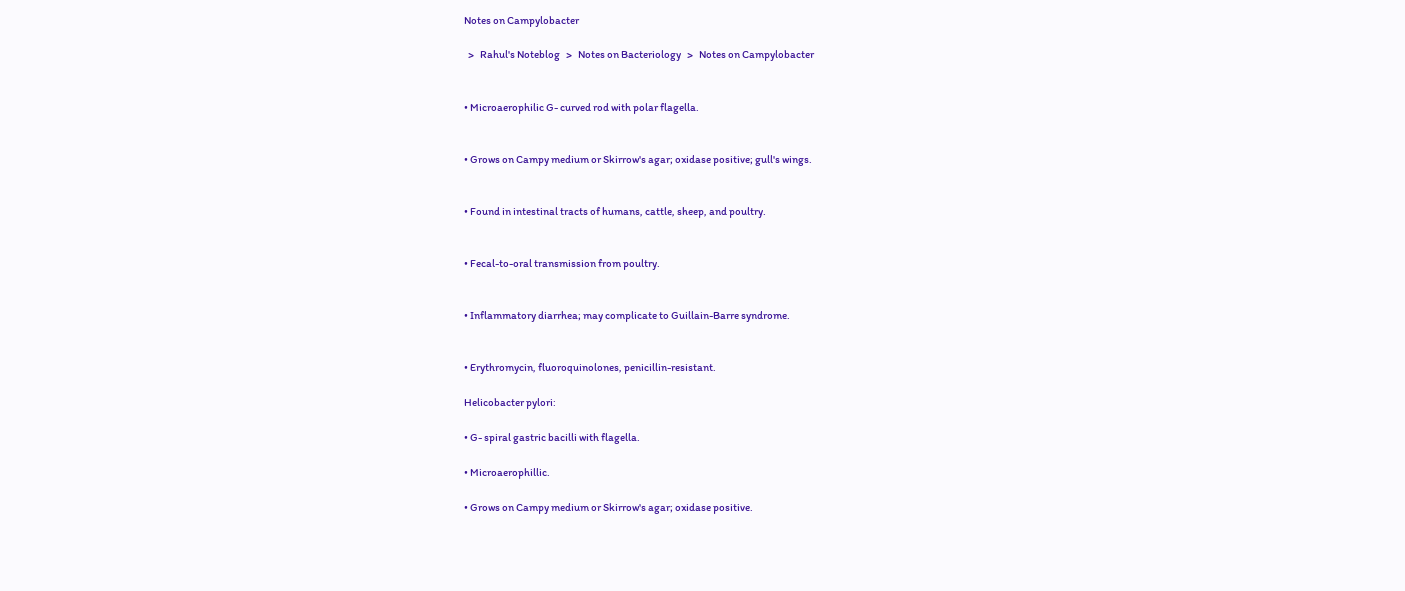Notes on Campylobacter

  >   Rahul's Noteblog   >   Notes on Bacteriology   >   Notes on Campylobacter


• Microaerophilic G- curved rod with polar flagella.


• Grows on Campy medium or Skirrow's agar; oxidase positive; gull's wings.


• Found in intestinal tracts of humans, cattle, sheep, and poultry.


• Fecal-to-oral transmission from poultry.


• Inflammatory diarrhea; may complicate to Guillain-Barre syndrome.


• Erythromycin, fluoroquinolones, penicillin-resistant.

Helicobacter pylori:

• G- spiral gastric bacilli with flagella.

• Microaerophillic.

• Grows on Campy medium or Skirrow's agar; oxidase positive.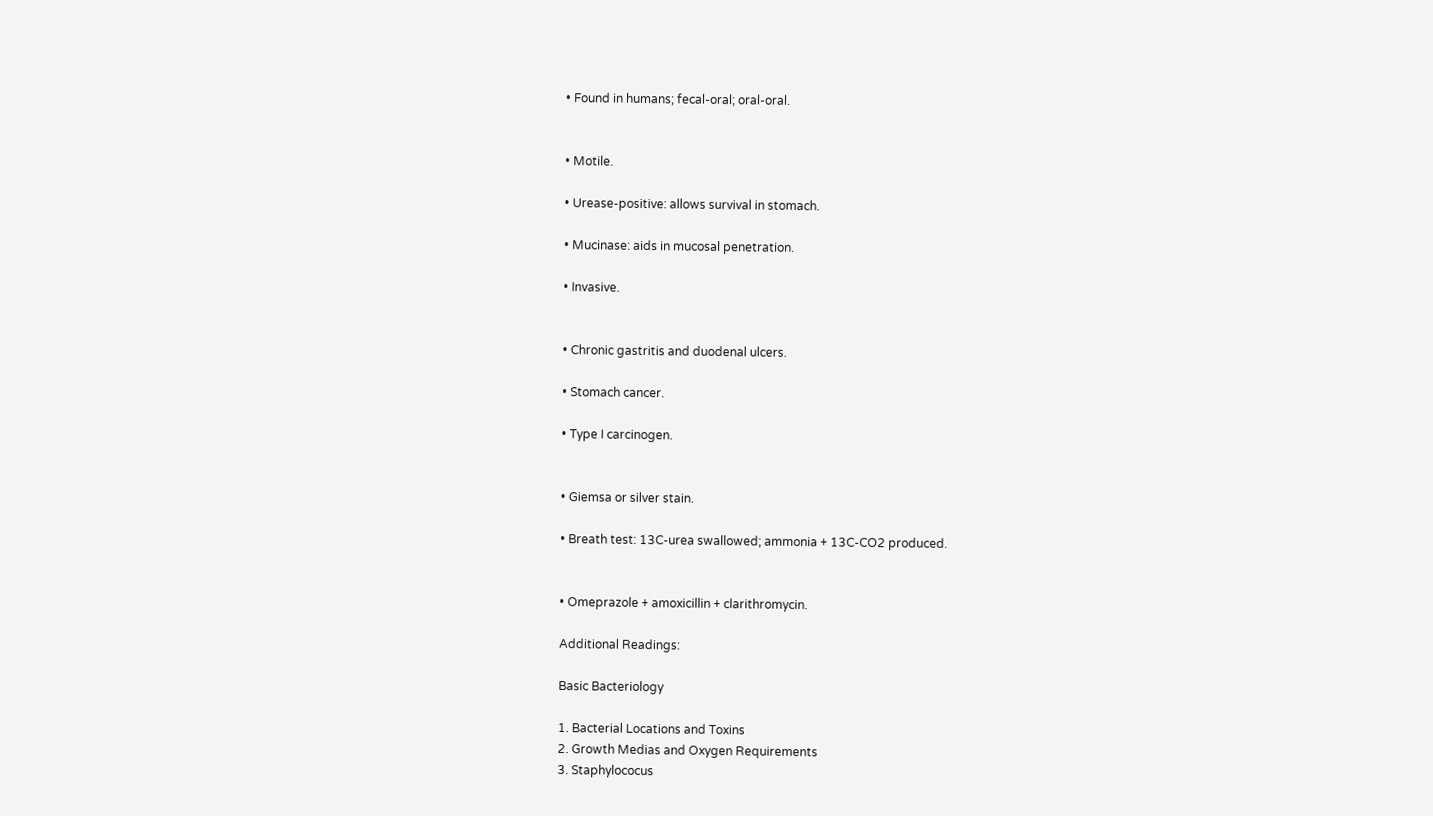• Found in humans; fecal-oral; oral-oral.


• Motile.

• Urease-positive: allows survival in stomach.

• Mucinase: aids in mucosal penetration.

• Invasive.


• Chronic gastritis and duodenal ulcers.

• Stomach cancer.

• Type I carcinogen.


• Giemsa or silver stain.

• Breath test: 13C-urea swallowed; ammonia + 13C-CO2 produced.


• Omeprazole + amoxicillin + clarithromycin.

Additional Readings:

Basic Bacteriology

1. Bacterial Locations and Toxins
2. Growth Medias and Oxygen Requirements
3. Staphylococus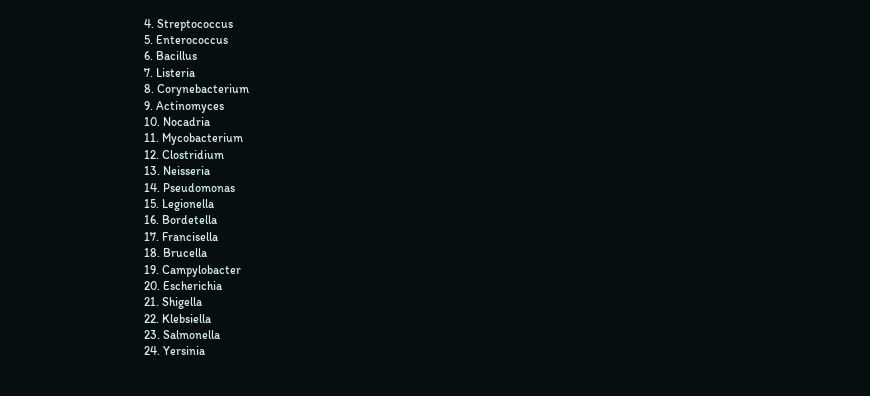4. Streptococcus
5. Enterococcus
6. Bacillus
7. Listeria
8. Corynebacterium
9. Actinomyces
10. Nocadria
11. Mycobacterium
12. Clostridium
13. Neisseria
14. Pseudomonas
15. Legionella
16. Bordetella
17. Francisella
18. Brucella
19. Campylobacter
20. Escherichia
21. Shigella
22. Klebsiella
23. Salmonella
24. Yersinia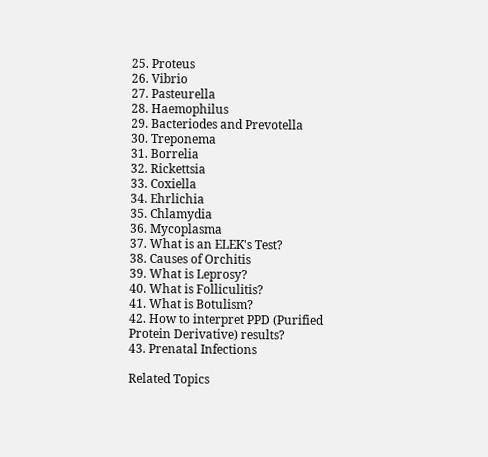25. Proteus
26. Vibrio
27. Pasteurella
28. Haemophilus
29. Bacteriodes and Prevotella
30. Treponema
31. Borrelia
32. Rickettsia
33. Coxiella
34. Ehrlichia
35. Chlamydia
36. Mycoplasma
37. What is an ELEK's Test?
38. Causes of Orchitis
39. What is Leprosy?
40. What is Folliculitis?
41. What is Botulism?
42. How to interpret PPD (Purified Protein Derivative) results?
43. Prenatal Infections

Related Topics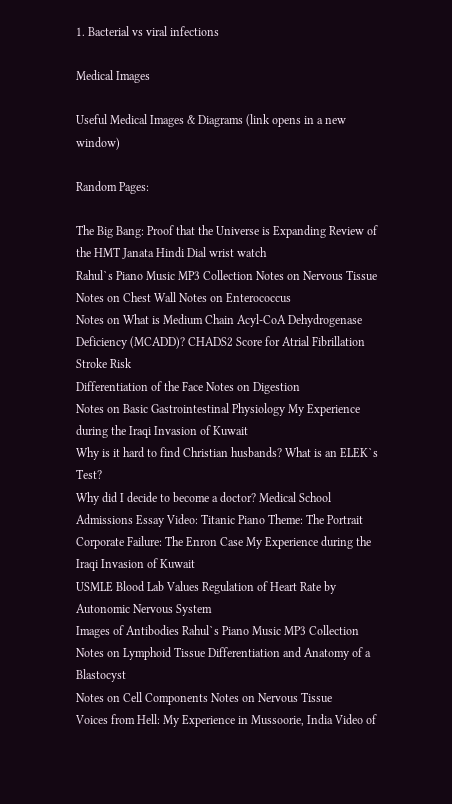1. Bacterial vs viral infections

Medical Images

Useful Medical Images & Diagrams (link opens in a new window)

Random Pages:

The Big Bang: Proof that the Universe is Expanding Review of the HMT Janata Hindi Dial wrist watch
Rahul`s Piano Music MP3 Collection Notes on Nervous Tissue
Notes on Chest Wall Notes on Enterococcus
Notes on What is Medium Chain Acyl-CoA Dehydrogenase Deficiency (MCADD)? CHADS2 Score for Atrial Fibrillation Stroke Risk
Differentiation of the Face Notes on Digestion
Notes on Basic Gastrointestinal Physiology My Experience during the Iraqi Invasion of Kuwait
Why is it hard to find Christian husbands? What is an ELEK`s Test?
Why did I decide to become a doctor? Medical School Admissions Essay Video: Titanic Piano Theme: The Portrait
Corporate Failure: The Enron Case My Experience during the Iraqi Invasion of Kuwait
USMLE Blood Lab Values Regulation of Heart Rate by Autonomic Nervous System
Images of Antibodies Rahul`s Piano Music MP3 Collection
Notes on Lymphoid Tissue Differentiation and Anatomy of a Blastocyst
Notes on Cell Components Notes on Nervous Tissue
Voices from Hell: My Experience in Mussoorie, India Video of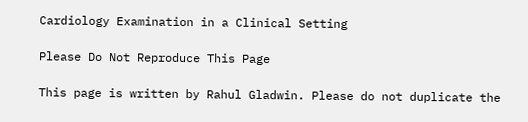Cardiology Examination in a Clinical Setting

Please Do Not Reproduce This Page

This page is written by Rahul Gladwin. Please do not duplicate the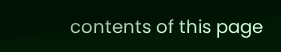contents of this page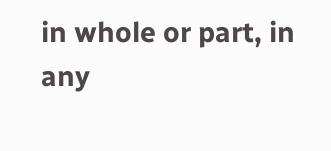in whole or part, in any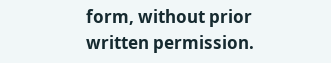form, without prior written permission.